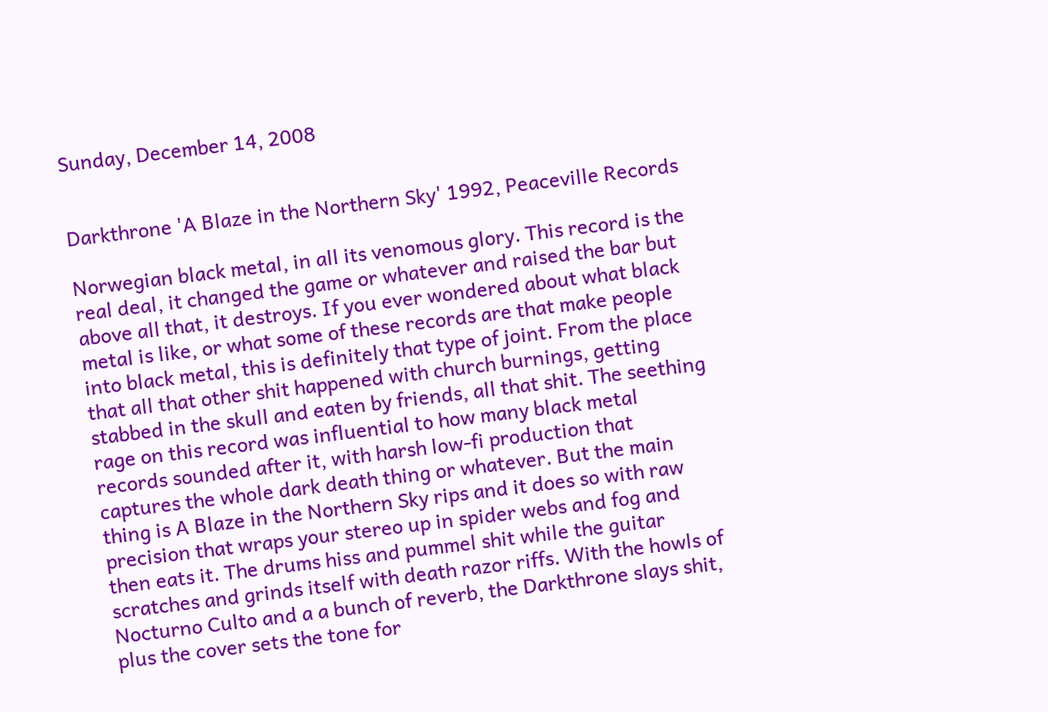Sunday, December 14, 2008


Darkthrone 'A Blaze in the Northern Sky' 1992, Peaceville Records

Norwegian black metal, in all its venomous glory. This record is the real deal, it changed the game or whatever and raised the bar but above all that, it destroys. If you ever wondered about what black metal is like, or what some of these records are that make people into black metal, this is definitely that type of joint. From the place that all that other shit happened with church burnings, getting stabbed in the skull and eaten by friends, all that shit. The seething rage on this record was influential to how many black metal records sounded after it, with harsh low-fi production that captures the whole dark death thing or whatever. But the main thing is A Blaze in the Northern Sky rips and it does so with raw precision that wraps your stereo up in spider webs and fog and then eats it. The drums hiss and pummel shit while the guitar scratches and grinds itself with death razor riffs. With the howls of Nocturno Culto and a a bunch of reverb, the Darkthrone slays shit, plus the cover sets the tone for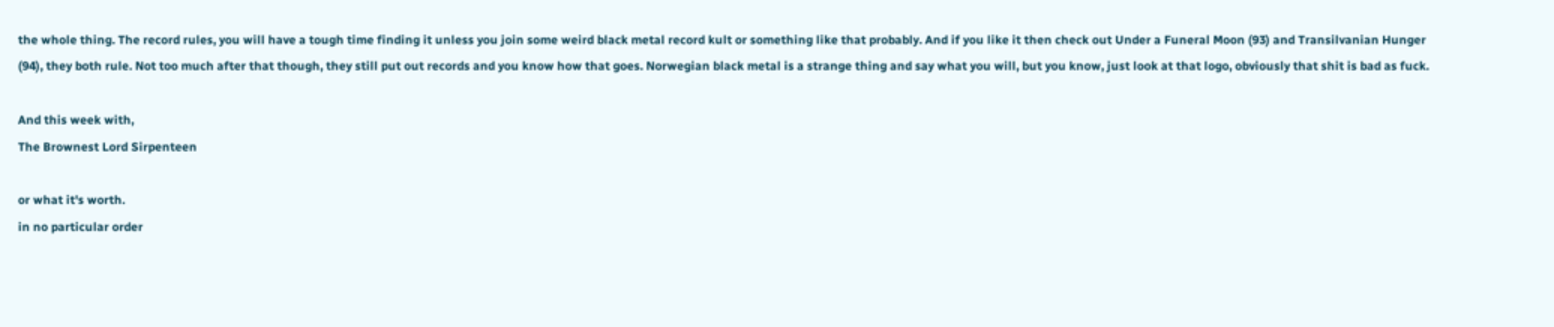the whole thing. The record rules, you will have a tough time finding it unless you join some weird black metal record kult or something like that probably. And if you like it then check out Under a Funeral Moon (93) and Transilvanian Hunger (94), they both rule. Not too much after that though, they still put out records and you know how that goes. Norwegian black metal is a strange thing and say what you will, but you know, just look at that logo, obviously that shit is bad as fuck.

And this week with,
The Brownest Lord Sirpenteen

or what it's worth.
in no particular order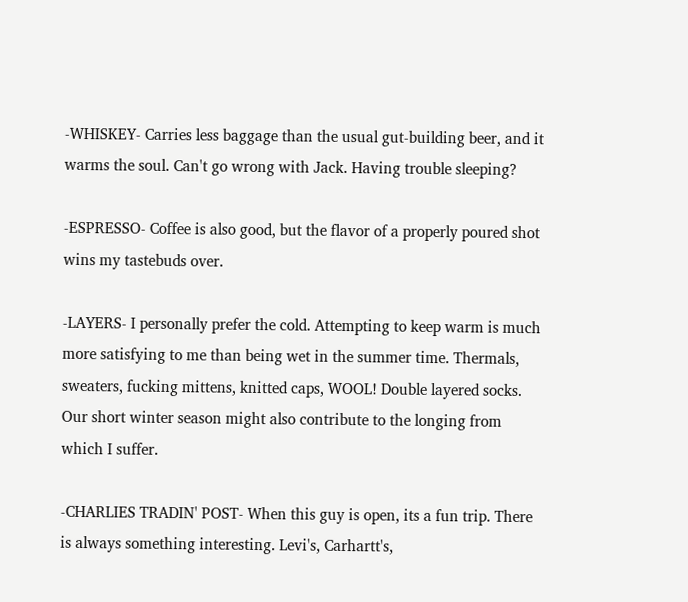-WHISKEY- Carries less baggage than the usual gut-building beer, and it warms the soul. Can't go wrong with Jack. Having trouble sleeping?

-ESPRESSO- Coffee is also good, but the flavor of a properly poured shot wins my tastebuds over.

-LAYERS- I personally prefer the cold. Attempting to keep warm is much more satisfying to me than being wet in the summer time. Thermals, sweaters, fucking mittens, knitted caps, WOOL! Double layered socks. Our short winter season might also contribute to the longing from which I suffer.

-CHARLIES TRADIN' POST- When this guy is open, its a fun trip. There is always something interesting. Levi's, Carhartt's,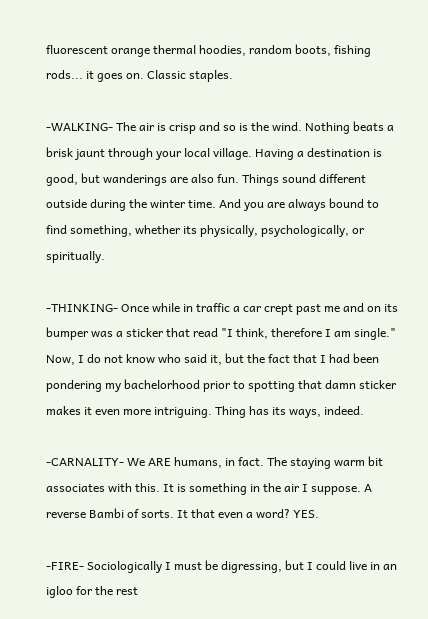fluorescent orange thermal hoodies, random boots, fishing rods... it goes on. Classic staples.

-WALKING- The air is crisp and so is the wind. Nothing beats a brisk jaunt through your local village. Having a destination is good, but wanderings are also fun. Things sound different outside during the winter time. And you are always bound to find something, whether its physically, psychologically, or spiritually.

-THINKING- Once while in traffic a car crept past me and on its bumper was a sticker that read "I think, therefore I am single." Now, I do not know who said it, but the fact that I had been pondering my bachelorhood prior to spotting that damn sticker makes it even more intriguing. Thing has its ways, indeed.

-CARNALITY- We ARE humans, in fact. The staying warm bit associates with this. It is something in the air I suppose. A reverse Bambi of sorts. It that even a word? YES.

-FIRE- Sociologically I must be digressing, but I could live in an igloo for the rest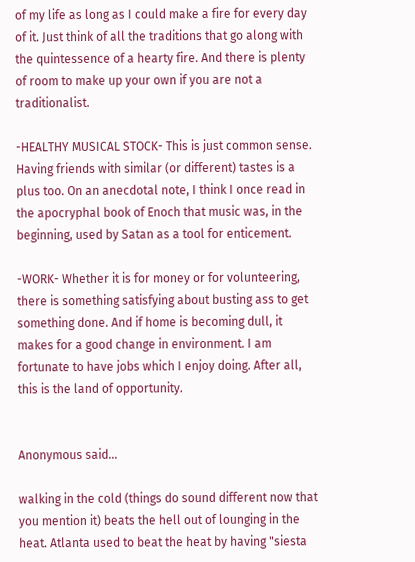of my life as long as I could make a fire for every day of it. Just think of all the traditions that go along with the quintessence of a hearty fire. And there is plenty of room to make up your own if you are not a traditionalist.

-HEALTHY MUSICAL STOCK- This is just common sense. Having friends with similar (or different) tastes is a plus too. On an anecdotal note, I think I once read in the apocryphal book of Enoch that music was, in the beginning, used by Satan as a tool for enticement.

-WORK- Whether it is for money or for volunteering, there is something satisfying about busting ass to get something done. And if home is becoming dull, it makes for a good change in environment. I am fortunate to have jobs which I enjoy doing. After all, this is the land of opportunity.


Anonymous said...

walking in the cold (things do sound different now that you mention it) beats the hell out of lounging in the heat. Atlanta used to beat the heat by having "siesta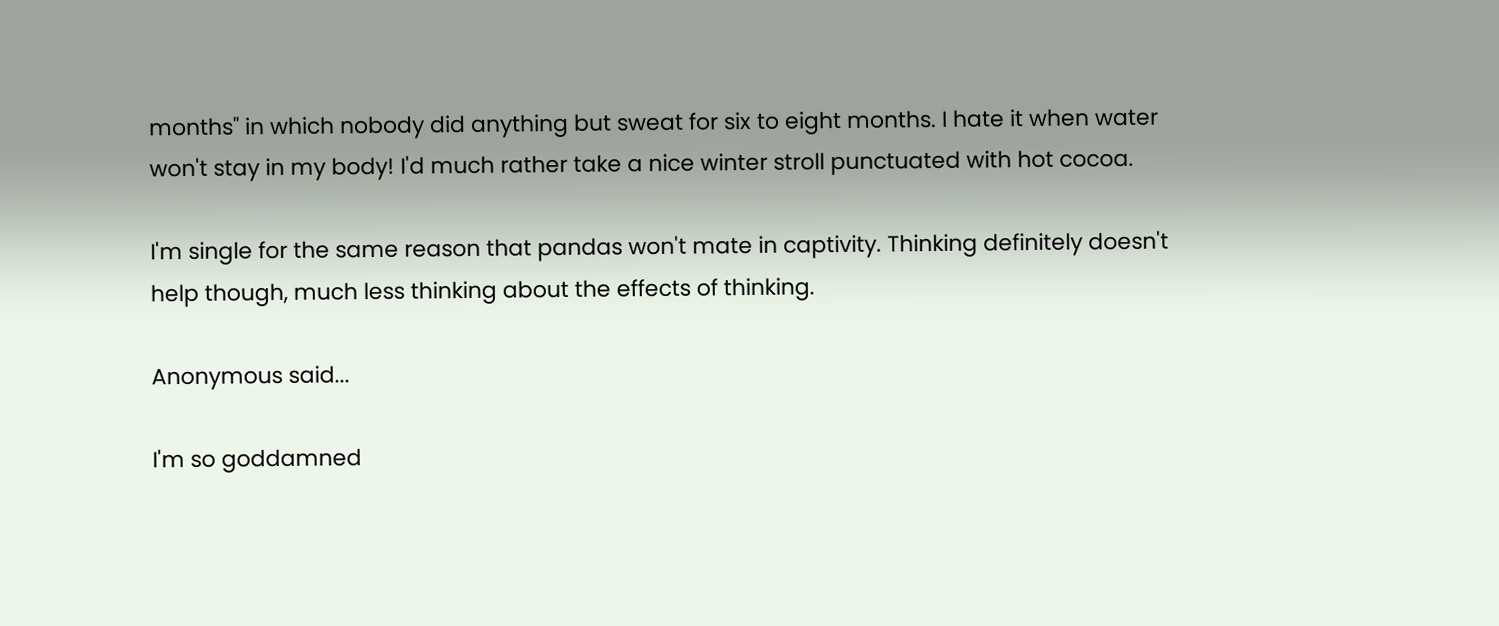months" in which nobody did anything but sweat for six to eight months. I hate it when water won't stay in my body! I'd much rather take a nice winter stroll punctuated with hot cocoa.

I'm single for the same reason that pandas won't mate in captivity. Thinking definitely doesn't help though, much less thinking about the effects of thinking.

Anonymous said...

I'm so goddamned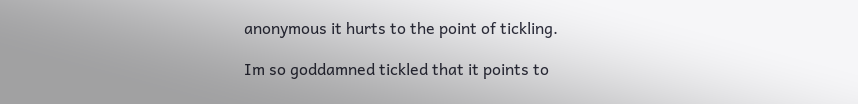anonymous it hurts to the point of tickling.

Im so goddamned tickled that it points to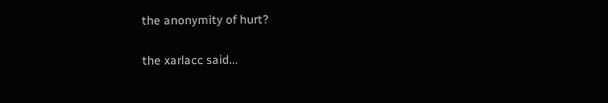the anonymity of hurt?

the xarlacc said...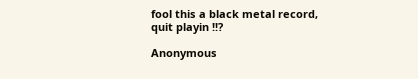fool this a black metal record, quit playin !!?

Anonymous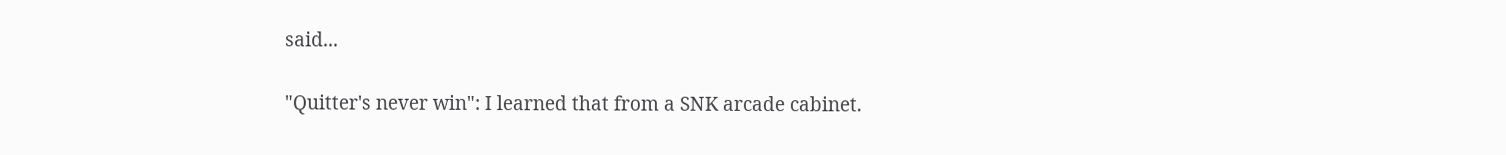said...

"Quitter's never win": I learned that from a SNK arcade cabinet.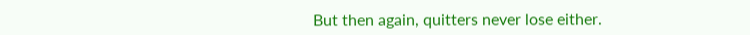But then again, quitters never lose either.